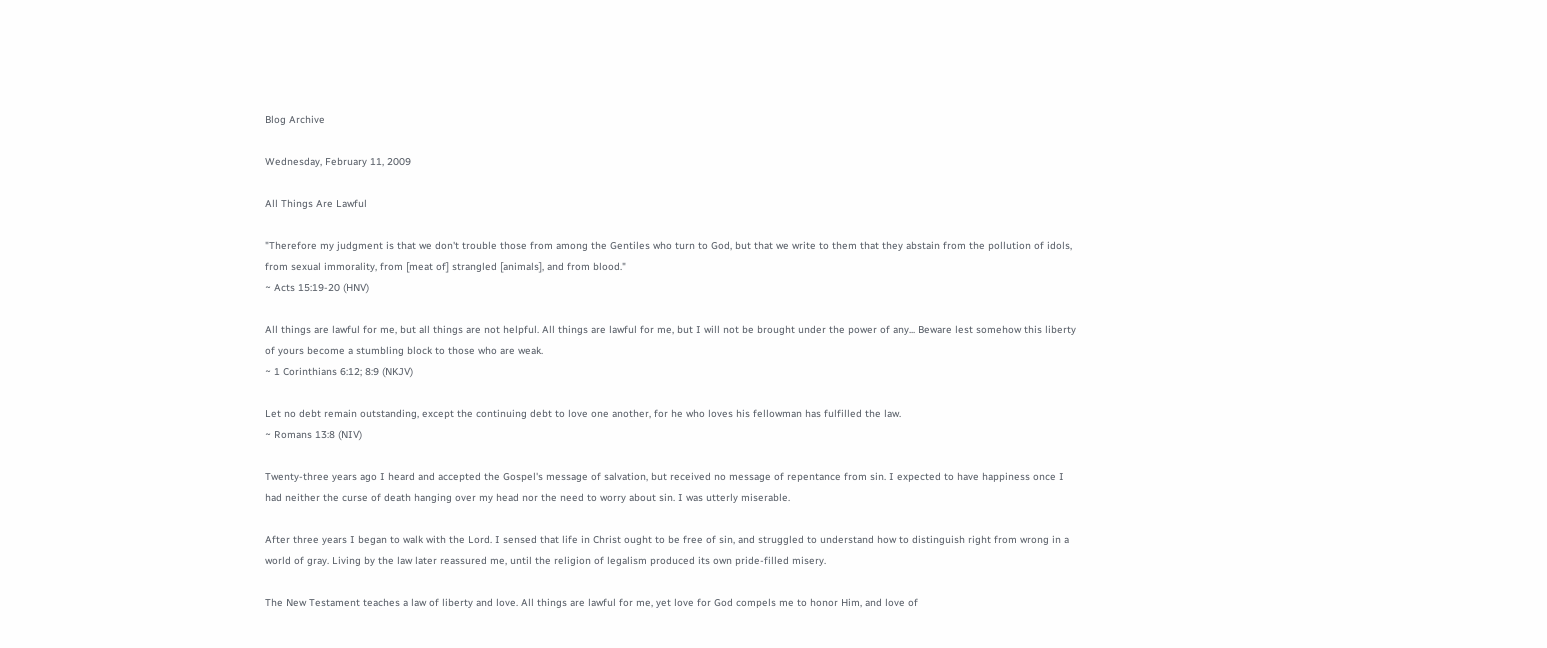Blog Archive

Wednesday, February 11, 2009

All Things Are Lawful

"Therefore my judgment is that we don't trouble those from among the Gentiles who turn to God, but that we write to them that they abstain from the pollution of idols, from sexual immorality, from [meat of] strangled [animals], and from blood."
~ Acts 15:19-20 (HNV)

All things are lawful for me, but all things are not helpful. All things are lawful for me, but I will not be brought under the power of any... Beware lest somehow this liberty of yours become a stumbling block to those who are weak.
~ 1 Corinthians 6:12; 8:9 (NKJV)

Let no debt remain outstanding, except the continuing debt to love one another, for he who loves his fellowman has fulfilled the law.
~ Romans 13:8 (NIV)

Twenty-three years ago I heard and accepted the Gospel's message of salvation, but received no message of repentance from sin. I expected to have happiness once I had neither the curse of death hanging over my head nor the need to worry about sin. I was utterly miserable.

After three years I began to walk with the Lord. I sensed that life in Christ ought to be free of sin, and struggled to understand how to distinguish right from wrong in a world of gray. Living by the law later reassured me, until the religion of legalism produced its own pride-filled misery.

The New Testament teaches a law of liberty and love. All things are lawful for me, yet love for God compels me to honor Him, and love of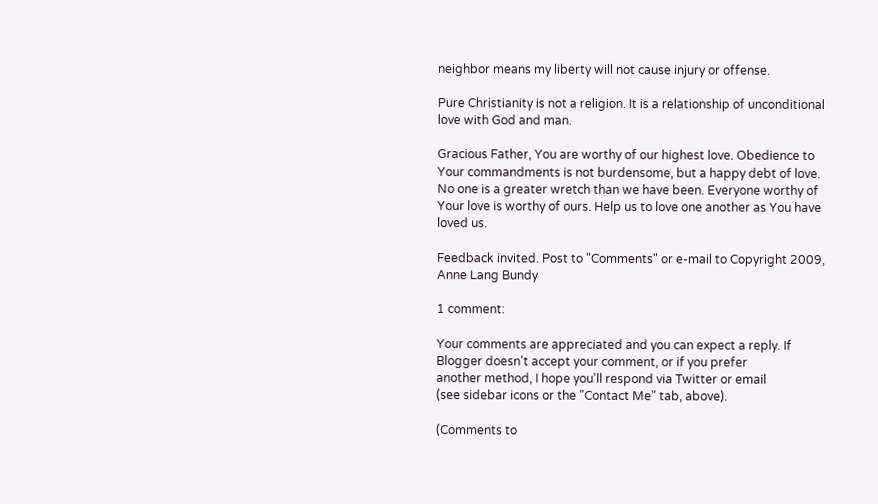neighbor means my liberty will not cause injury or offense.

Pure Christianity is not a religion. It is a relationship of unconditional love with God and man.

Gracious Father, You are worthy of our highest love. Obedience to Your commandments is not burdensome, but a happy debt of love. No one is a greater wretch than we have been. Everyone worthy of Your love is worthy of ours. Help us to love one another as You have loved us.

Feedback invited. Post to "Comments" or e-mail to Copyright 2009, Anne Lang Bundy

1 comment:

Your comments are appreciated and you can expect a reply. If Blogger doesn't accept your comment, or if you prefer
another method, I hope you'll respond via Twitter or email
(see sidebar icons or the "Contact Me" tab, above).

(Comments to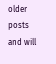older posts and will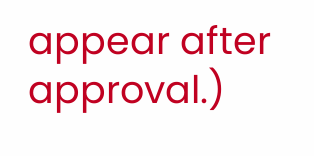appear after approval.)